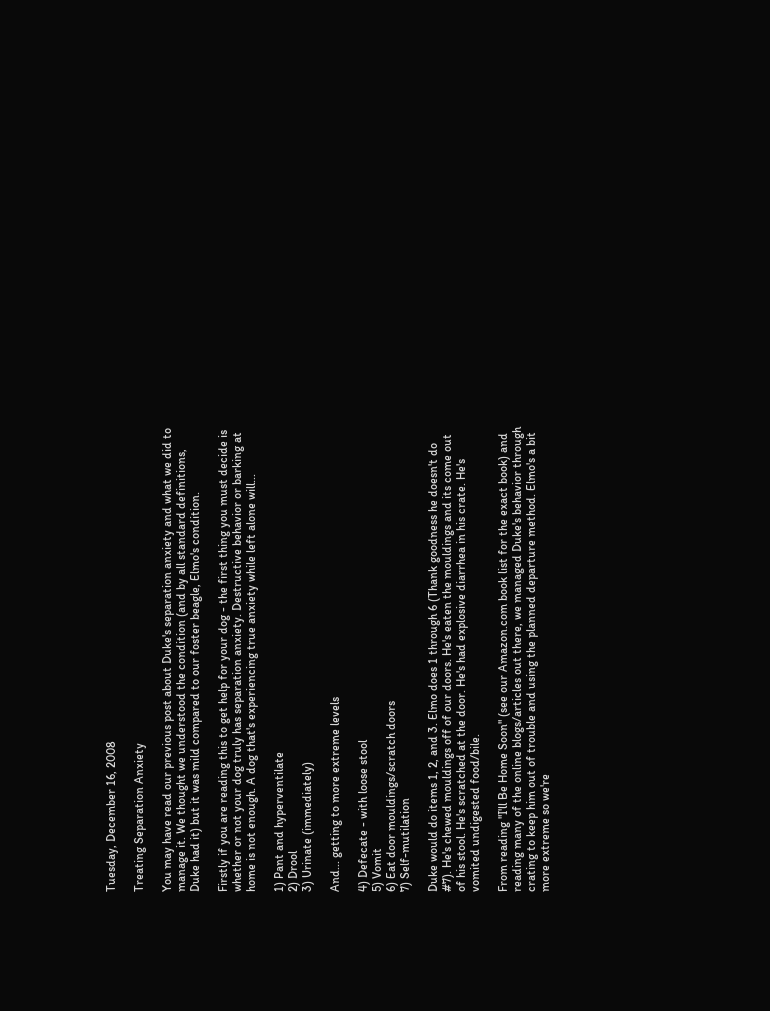Tuesday, December 16, 2008

Treating Separation Anxiety

You may have read our previous post about Duke's separation anxiety and what we did to manage it. We thought we understood the condition (and by all standard definitions, Duke had it) but it was mild compared to our foster beagle, Elmo's condition.

Firstly if you are reading this to get help for your dog - the first thing you must decide is whether or not your dog truly has separation anxiety. Destructive behavior or barking at home is not enough. A dog that's experiencing true anxiety while left alone will...

1) Pant and hyperventilate
2) Drool
3) Urinate (immediately)

And... getting to more extreme levels

4) Defecate - with loose stool
5) Vomit
6) Eat door mouldings/scratch doors
7) Self-mutilation

Duke would do items 1, 2, and 3. Elmo does 1 through 6 (Thank goodness he doesn't do #7). He's chewed mouldings off of our doors. He's eaten the mouldings and its come out of his stool. He's scratched at the door. He's had explosive diarrhea in his crate. He's vomited undigested food/bile.

From reading "I'll Be Home Soon" (see our Amazon.com book list for the exact book) and reading many of the online blogs/articles out there, we managed Duke's behavior through crating to keep him out of trouble and using the planned departure method. Elmo's a bit more extreme so we're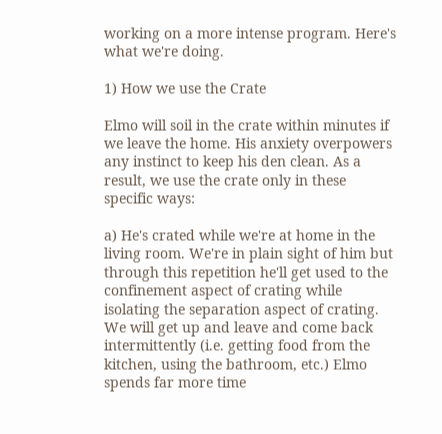working on a more intense program. Here's what we're doing.

1) How we use the Crate

Elmo will soil in the crate within minutes if we leave the home. His anxiety overpowers any instinct to keep his den clean. As a result, we use the crate only in these specific ways:

a) He's crated while we're at home in the living room. We're in plain sight of him but through this repetition he'll get used to the confinement aspect of crating while isolating the separation aspect of crating. We will get up and leave and come back intermittently (i.e. getting food from the kitchen, using the bathroom, etc.) Elmo spends far more time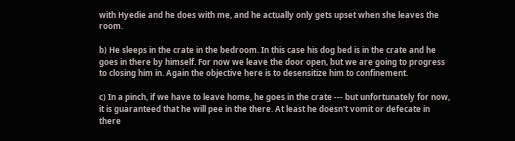with Hyedie and he does with me, and he actually only gets upset when she leaves the room.

b) He sleeps in the crate in the bedroom. In this case his dog bed is in the crate and he goes in there by himself. For now we leave the door open, but we are going to progress to closing him in. Again the objective here is to desensitize him to confinement.

c) In a pinch, if we have to leave home, he goes in the crate --- but unfortunately for now, it is guaranteed that he will pee in the there. At least he doesn't vomit or defecate in there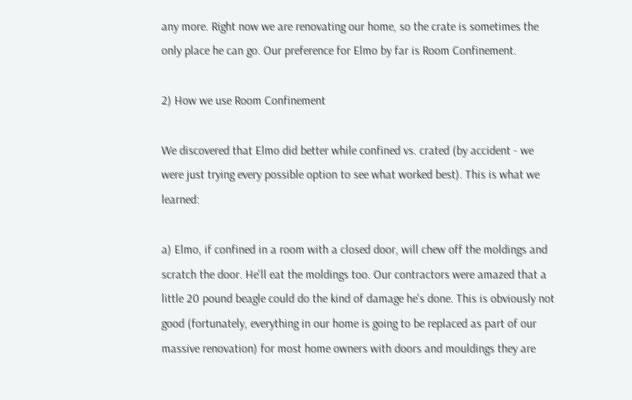any more. Right now we are renovating our home, so the crate is sometimes the only place he can go. Our preference for Elmo by far is Room Confinement.

2) How we use Room Confinement

We discovered that Elmo did better while confined vs. crated (by accident - we were just trying every possible option to see what worked best). This is what we learned:

a) Elmo, if confined in a room with a closed door, will chew off the moldings and scratch the door. He'll eat the moldings too. Our contractors were amazed that a little 20 pound beagle could do the kind of damage he's done. This is obviously not good (fortunately, everything in our home is going to be replaced as part of our massive renovation) for most home owners with doors and mouldings they are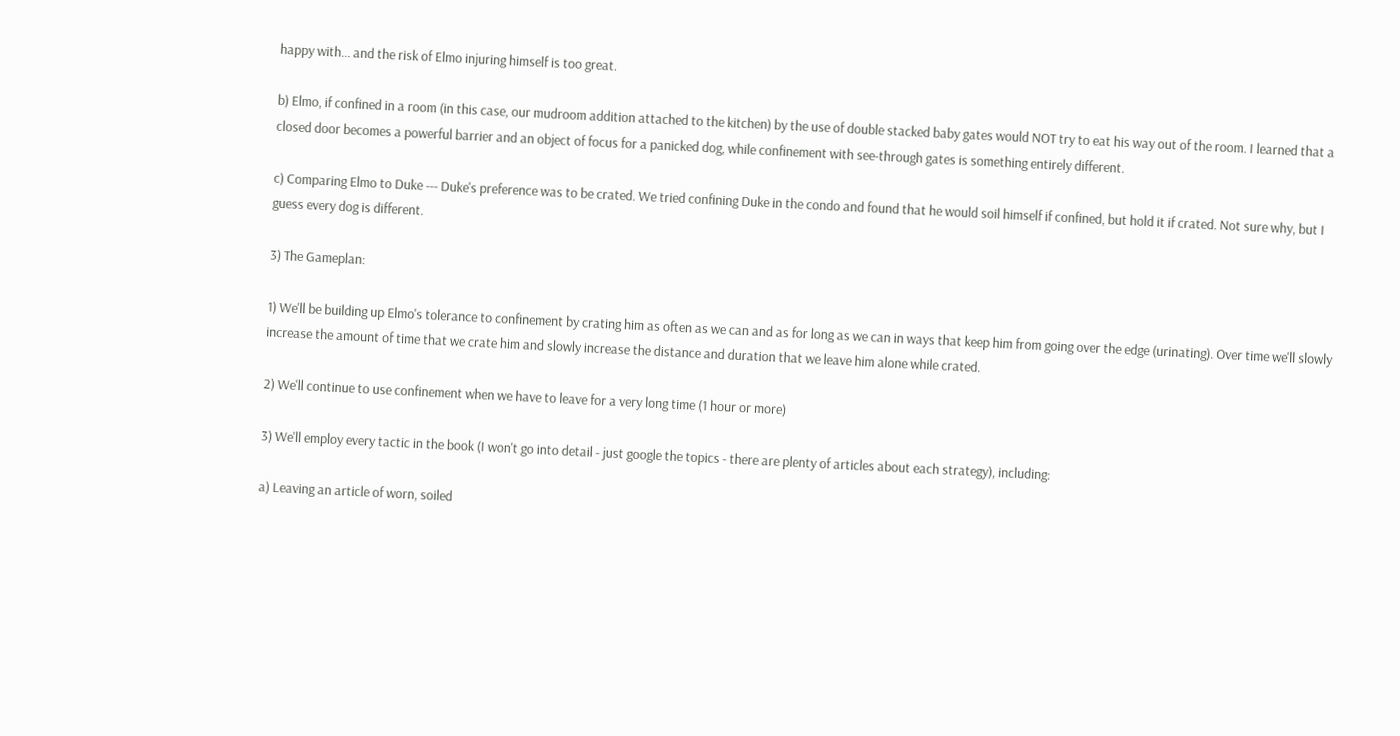happy with... and the risk of Elmo injuring himself is too great.

b) Elmo, if confined in a room (in this case, our mudroom addition attached to the kitchen) by the use of double stacked baby gates would NOT try to eat his way out of the room. I learned that a closed door becomes a powerful barrier and an object of focus for a panicked dog, while confinement with see-through gates is something entirely different.

c) Comparing Elmo to Duke --- Duke's preference was to be crated. We tried confining Duke in the condo and found that he would soil himself if confined, but hold it if crated. Not sure why, but I guess every dog is different.

3) The Gameplan:

1) We'll be building up Elmo's tolerance to confinement by crating him as often as we can and as for long as we can in ways that keep him from going over the edge (urinating). Over time we'll slowly increase the amount of time that we crate him and slowly increase the distance and duration that we leave him alone while crated.

2) We'll continue to use confinement when we have to leave for a very long time (1 hour or more)

3) We'll employ every tactic in the book (I won't go into detail - just google the topics - there are plenty of articles about each strategy), including:

a) Leaving an article of worn, soiled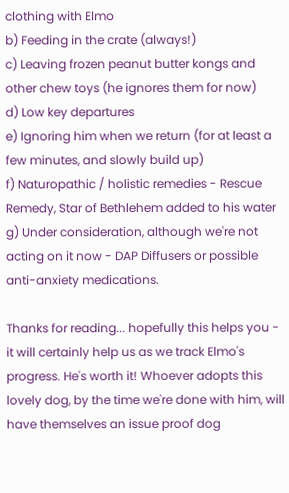clothing with Elmo
b) Feeding in the crate (always!)
c) Leaving frozen peanut butter kongs and other chew toys (he ignores them for now)
d) Low key departures
e) Ignoring him when we return (for at least a few minutes, and slowly build up)
f) Naturopathic / holistic remedies - Rescue Remedy, Star of Bethlehem added to his water
g) Under consideration, although we're not acting on it now - DAP Diffusers or possible anti-anxiety medications.

Thanks for reading... hopefully this helps you - it will certainly help us as we track Elmo's progress. He's worth it! Whoever adopts this lovely dog, by the time we're done with him, will have themselves an issue proof dog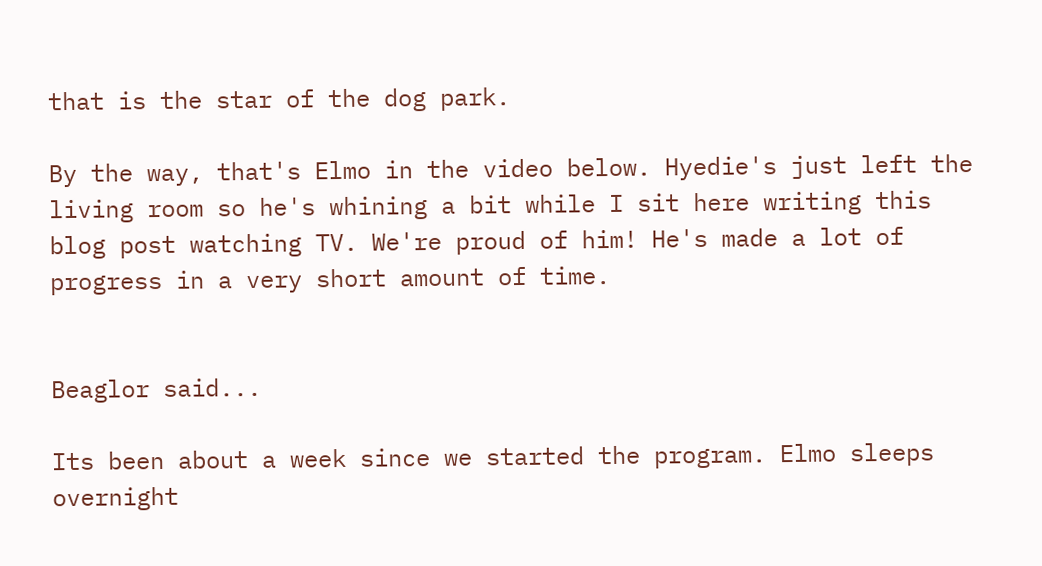that is the star of the dog park.

By the way, that's Elmo in the video below. Hyedie's just left the living room so he's whining a bit while I sit here writing this blog post watching TV. We're proud of him! He's made a lot of progress in a very short amount of time.


Beaglor said...

Its been about a week since we started the program. Elmo sleeps overnight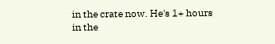in the crate now. He's 1+ hours in the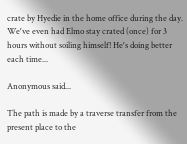crate by Hyedie in the home office during the day. We've even had Elmo stay crated (once) for 3 hours without soiling himself! He's doing better each time...

Anonymous said...

The path is made by a traverse transfer from the present place to the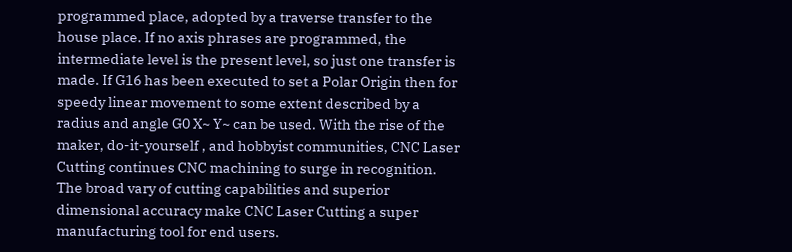programmed place, adopted by a traverse transfer to the house place. If no axis phrases are programmed, the intermediate level is the present level, so just one transfer is made. If G16 has been executed to set a Polar Origin then for speedy linear movement to some extent described by a radius and angle G0 X~ Y~ can be used. With the rise of the maker, do-it-yourself , and hobbyist communities, CNC Laser Cutting continues CNC machining to surge in recognition. The broad vary of cutting capabilities and superior dimensional accuracy make CNC Laser Cutting a super manufacturing tool for end users.